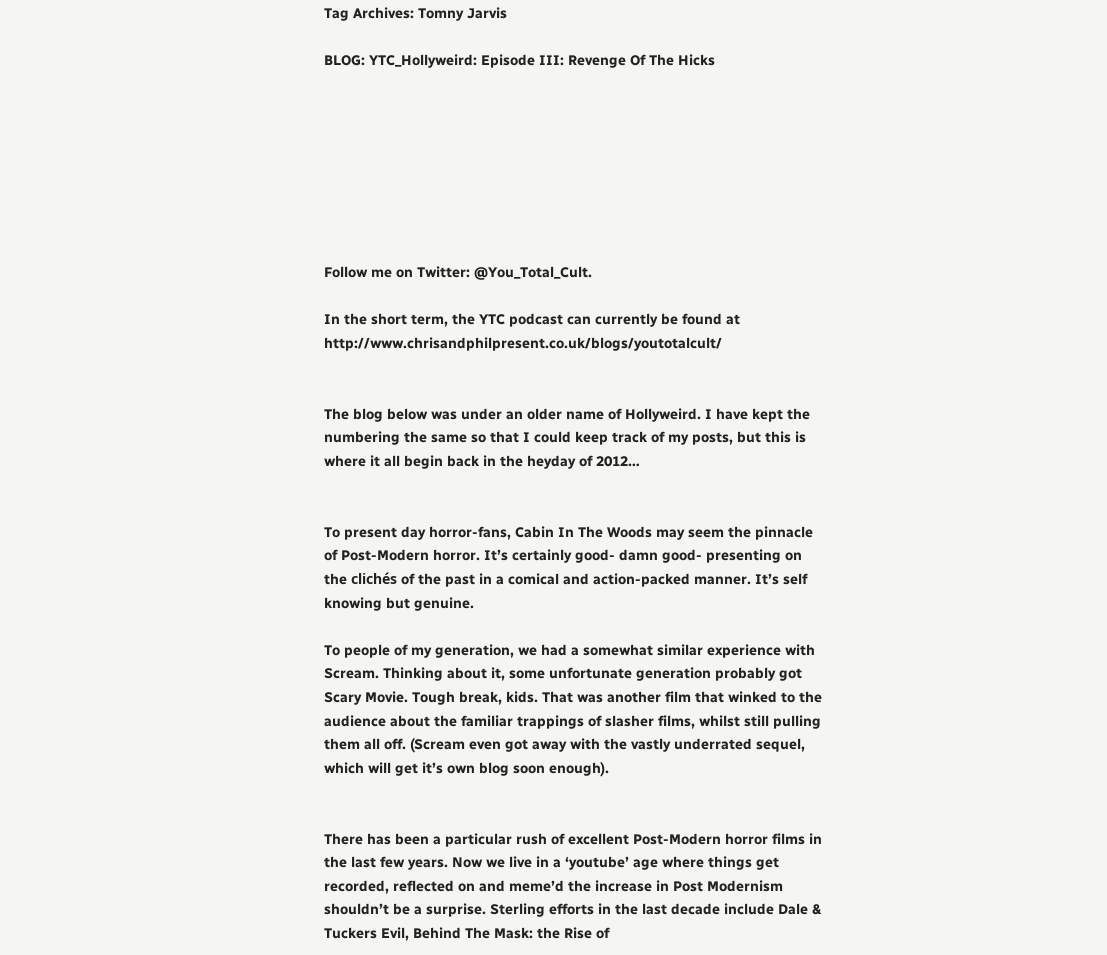Tag Archives: Tomny Jarvis

BLOG: YTC_Hollyweird: Episode III: Revenge Of The Hicks








Follow me on Twitter: @You_Total_Cult.

In the short term, the YTC podcast can currently be found at http://www.chrisandphilpresent.co.uk/blogs/youtotalcult/


The blog below was under an older name of Hollyweird. I have kept the numbering the same so that I could keep track of my posts, but this is where it all begin back in the heyday of 2012…


To present day horror-fans, Cabin In The Woods may seem the pinnacle of Post-Modern horror. It’s certainly good- damn good- presenting on the clichés of the past in a comical and action-packed manner. It’s self knowing but genuine.

To people of my generation, we had a somewhat similar experience with Scream. Thinking about it, some unfortunate generation probably got Scary Movie. Tough break, kids. That was another film that winked to the audience about the familiar trappings of slasher films, whilst still pulling them all off. (Scream even got away with the vastly underrated sequel, which will get it’s own blog soon enough).


There has been a particular rush of excellent Post-Modern horror films in the last few years. Now we live in a ‘youtube’ age where things get recorded, reflected on and meme’d the increase in Post Modernism shouldn’t be a surprise. Sterling efforts in the last decade include Dale & Tuckers Evil, Behind The Mask: the Rise of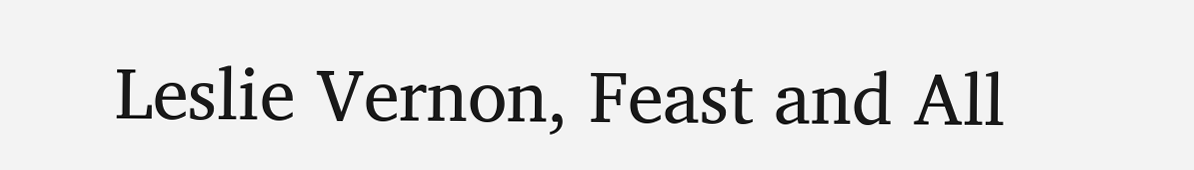Leslie Vernon, Feast and All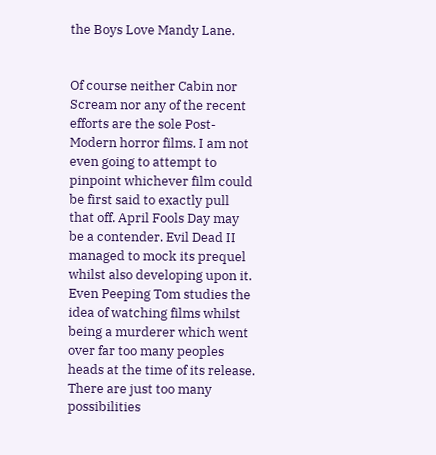the Boys Love Mandy Lane.


Of course neither Cabin nor Scream nor any of the recent efforts are the sole Post-Modern horror films. I am not even going to attempt to pinpoint whichever film could be first said to exactly pull that off. April Fools Day may be a contender. Evil Dead II managed to mock its prequel whilst also developing upon it. Even Peeping Tom studies the idea of watching films whilst being a murderer which went over far too many peoples heads at the time of its release. There are just too many possibilities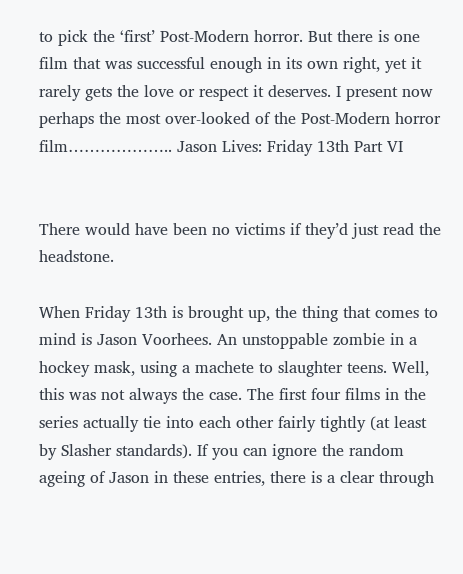to pick the ‘first’ Post-Modern horror. But there is one film that was successful enough in its own right, yet it rarely gets the love or respect it deserves. I present now perhaps the most over-looked of the Post-Modern horror film……………….. Jason Lives: Friday 13th Part VI


There would have been no victims if they’d just read the headstone.

When Friday 13th is brought up, the thing that comes to mind is Jason Voorhees. An unstoppable zombie in a hockey mask, using a machete to slaughter teens. Well, this was not always the case. The first four films in the series actually tie into each other fairly tightly (at least by Slasher standards). If you can ignore the random ageing of Jason in these entries, there is a clear through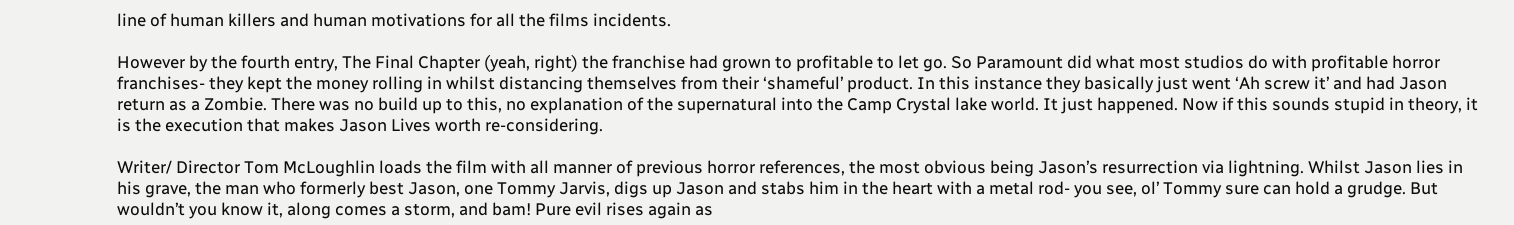line of human killers and human motivations for all the films incidents.

However by the fourth entry, The Final Chapter (yeah, right) the franchise had grown to profitable to let go. So Paramount did what most studios do with profitable horror franchises- they kept the money rolling in whilst distancing themselves from their ‘shameful’ product. In this instance they basically just went ‘Ah screw it’ and had Jason return as a Zombie. There was no build up to this, no explanation of the supernatural into the Camp Crystal lake world. It just happened. Now if this sounds stupid in theory, it is the execution that makes Jason Lives worth re-considering.

Writer/ Director Tom McLoughlin loads the film with all manner of previous horror references, the most obvious being Jason’s resurrection via lightning. Whilst Jason lies in his grave, the man who formerly best Jason, one Tommy Jarvis, digs up Jason and stabs him in the heart with a metal rod- you see, ol’ Tommy sure can hold a grudge. But wouldn’t you know it, along comes a storm, and bam! Pure evil rises again as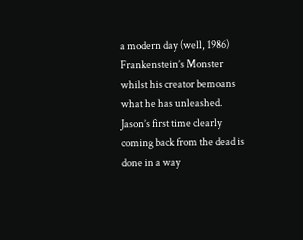a modern day (well, 1986) Frankenstein’s Monster whilst his creator bemoans what he has unleashed. Jason’s first time clearly coming back from the dead is done in a way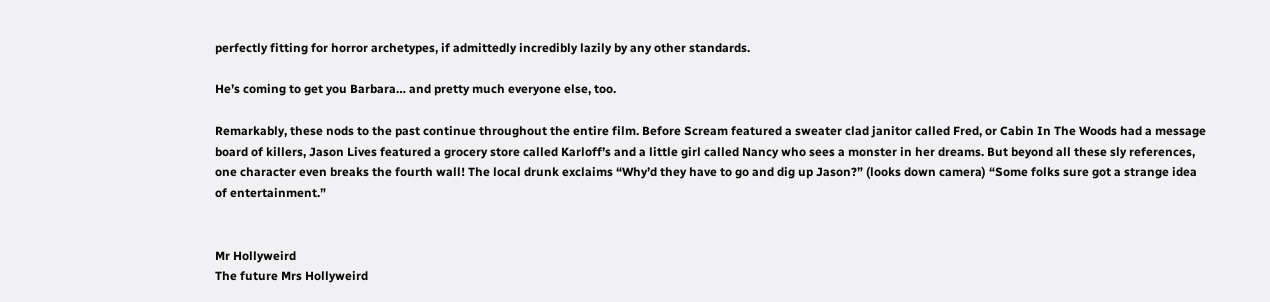perfectly fitting for horror archetypes, if admittedly incredibly lazily by any other standards.

He’s coming to get you Barbara… and pretty much everyone else, too.

Remarkably, these nods to the past continue throughout the entire film. Before Scream featured a sweater clad janitor called Fred, or Cabin In The Woods had a message board of killers, Jason Lives featured a grocery store called Karloff’s and a little girl called Nancy who sees a monster in her dreams. But beyond all these sly references, one character even breaks the fourth wall! The local drunk exclaims “Why’d they have to go and dig up Jason?” (looks down camera) “Some folks sure got a strange idea of entertainment.”


Mr Hollyweird
The future Mrs Hollyweird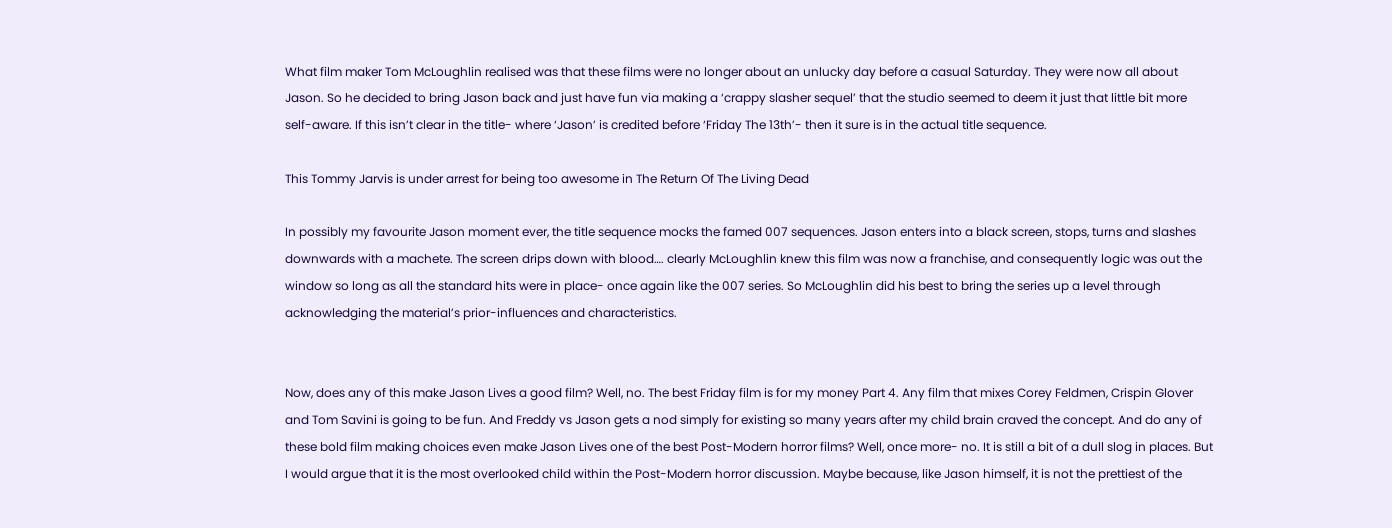What film maker Tom McLoughlin realised was that these films were no longer about an unlucky day before a casual Saturday. They were now all about Jason. So he decided to bring Jason back and just have fun via making a ‘crappy slasher sequel’ that the studio seemed to deem it just that little bit more self-aware. If this isn’t clear in the title- where ‘Jason’ is credited before ‘Friday The 13th’- then it sure is in the actual title sequence.

This Tommy Jarvis is under arrest for being too awesome in The Return Of The Living Dead

In possibly my favourite Jason moment ever, the title sequence mocks the famed 007 sequences. Jason enters into a black screen, stops, turns and slashes downwards with a machete. The screen drips down with blood…. clearly McLoughlin knew this film was now a franchise, and consequently logic was out the window so long as all the standard hits were in place- once again like the 007 series. So McLoughlin did his best to bring the series up a level through acknowledging the material’s prior-influences and characteristics.


Now, does any of this make Jason Lives a good film? Well, no. The best Friday film is for my money Part 4. Any film that mixes Corey Feldmen, Crispin Glover and Tom Savini is going to be fun. And Freddy vs Jason gets a nod simply for existing so many years after my child brain craved the concept. And do any of these bold film making choices even make Jason Lives one of the best Post-Modern horror films? Well, once more- no. It is still a bit of a dull slog in places. But I would argue that it is the most overlooked child within the Post-Modern horror discussion. Maybe because, like Jason himself, it is not the prettiest of the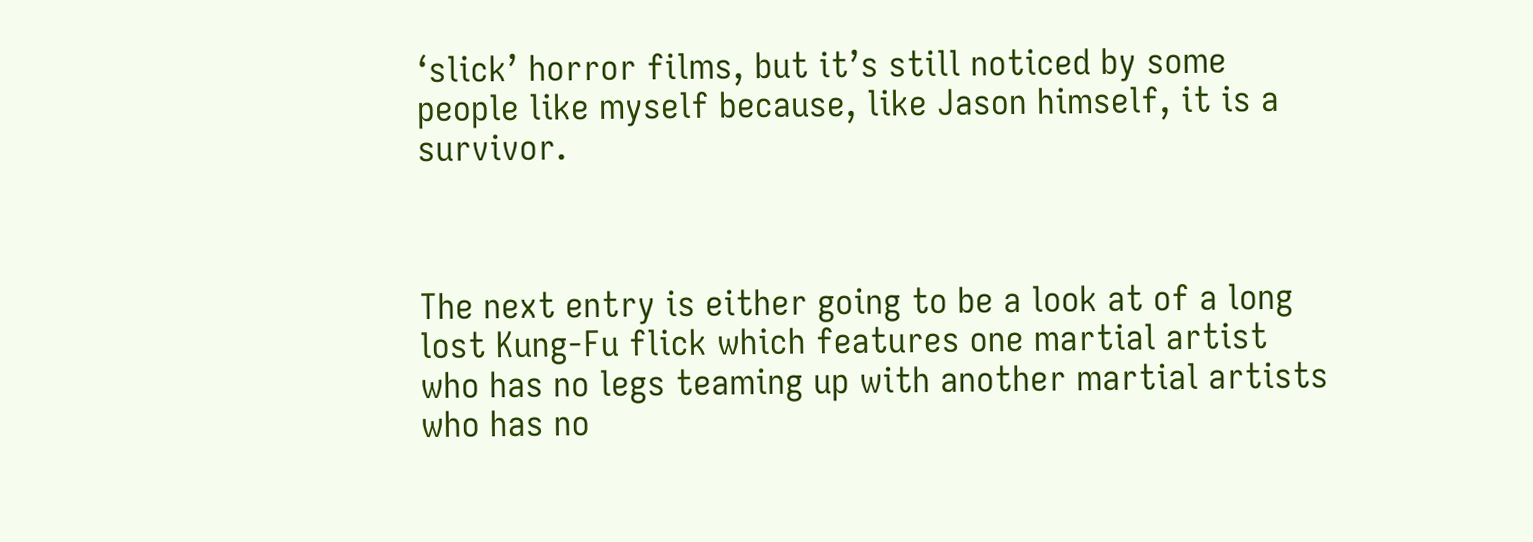‘slick’ horror films, but it’s still noticed by some people like myself because, like Jason himself, it is a survivor.



The next entry is either going to be a look at of a long lost Kung-Fu flick which features one martial artist who has no legs teaming up with another martial artists who has no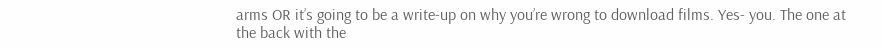arms OR it’s going to be a write-up on why you’re wrong to download films. Yes- you. The one at the back with the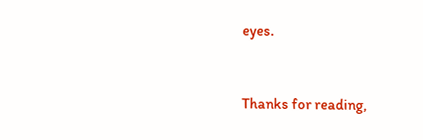eyes.


Thanks for reading,